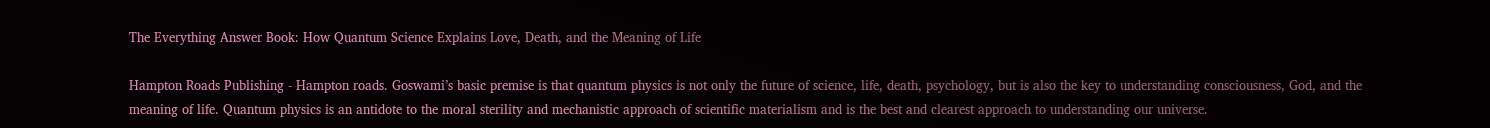The Everything Answer Book: How Quantum Science Explains Love, Death, and the Meaning of Life

Hampton Roads Publishing - Hampton roads. Goswami’s basic premise is that quantum physics is not only the future of science, life, death, psychology, but is also the key to understanding consciousness, God, and the meaning of life. Quantum physics is an antidote to the moral sterility and mechanistic approach of scientific materialism and is the best and clearest approach to understanding our universe.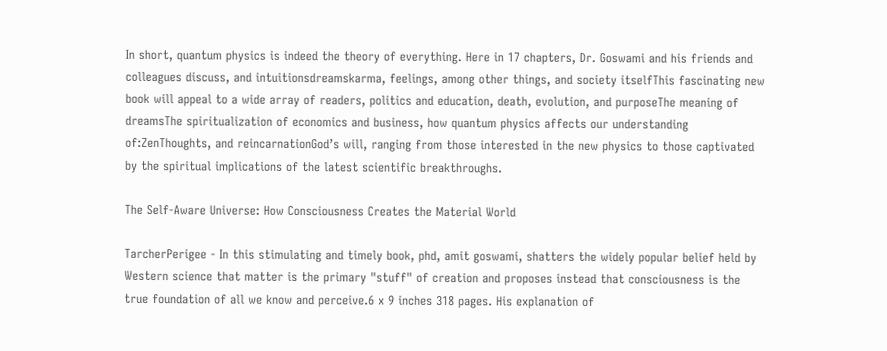In short, quantum physics is indeed the theory of everything. Here in 17 chapters, Dr. Goswami and his friends and colleagues discuss, and intuitionsdreamskarma, feelings, among other things, and society itselfThis fascinating new book will appeal to a wide array of readers, politics and education, death, evolution, and purposeThe meaning of dreamsThe spiritualization of economics and business, how quantum physics affects our understanding of:ZenThoughts, and reincarnationGod’s will, ranging from those interested in the new physics to those captivated by the spiritual implications of the latest scientific breakthroughs.

The Self-Aware Universe: How Consciousness Creates the Material World

TarcherPerigee - In this stimulating and timely book, phd, amit goswami, shatters the widely popular belief held by Western science that matter is the primary "stuff" of creation and proposes instead that consciousness is the true foundation of all we know and perceive.6 x 9 inches 318 pages. His explanation of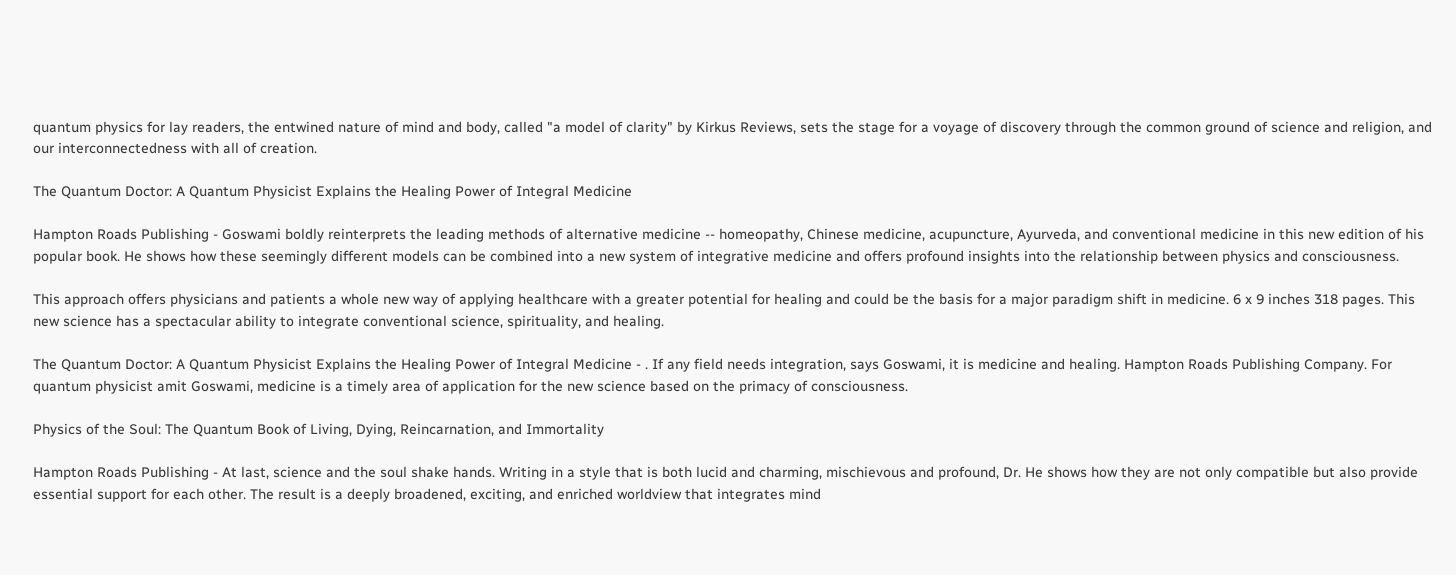quantum physics for lay readers, the entwined nature of mind and body, called "a model of clarity" by Kirkus Reviews, sets the stage for a voyage of discovery through the common ground of science and religion, and our interconnectedness with all of creation.

The Quantum Doctor: A Quantum Physicist Explains the Healing Power of Integral Medicine

Hampton Roads Publishing - Goswami boldly reinterprets the leading methods of alternative medicine -- homeopathy, Chinese medicine, acupuncture, Ayurveda, and conventional medicine in this new edition of his popular book. He shows how these seemingly different models can be combined into a new system of integrative medicine and offers profound insights into the relationship between physics and consciousness.

This approach offers physicians and patients a whole new way of applying healthcare with a greater potential for healing and could be the basis for a major paradigm shift in medicine. 6 x 9 inches 318 pages. This new science has a spectacular ability to integrate conventional science, spirituality, and healing.

The Quantum Doctor: A Quantum Physicist Explains the Healing Power of Integral Medicine - . If any field needs integration, says Goswami, it is medicine and healing. Hampton Roads Publishing Company. For quantum physicist amit Goswami, medicine is a timely area of application for the new science based on the primacy of consciousness.

Physics of the Soul: The Quantum Book of Living, Dying, Reincarnation, and Immortality

Hampton Roads Publishing - At last, science and the soul shake hands. Writing in a style that is both lucid and charming, mischievous and profound, Dr. He shows how they are not only compatible but also provide essential support for each other. The result is a deeply broadened, exciting, and enriched worldview that integrates mind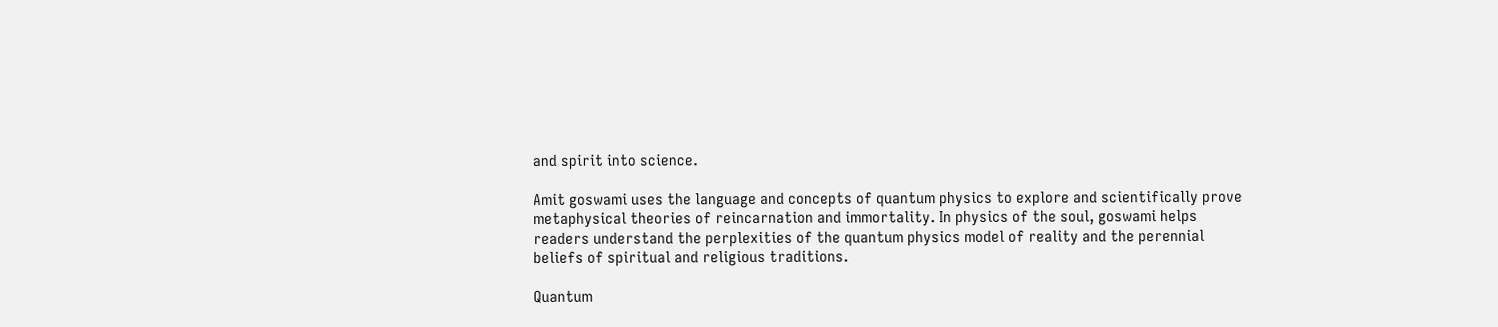and spirit into science.

Amit goswami uses the language and concepts of quantum physics to explore and scientifically prove metaphysical theories of reincarnation and immortality. In physics of the soul, goswami helps readers understand the perplexities of the quantum physics model of reality and the perennial beliefs of spiritual and religious traditions.

Quantum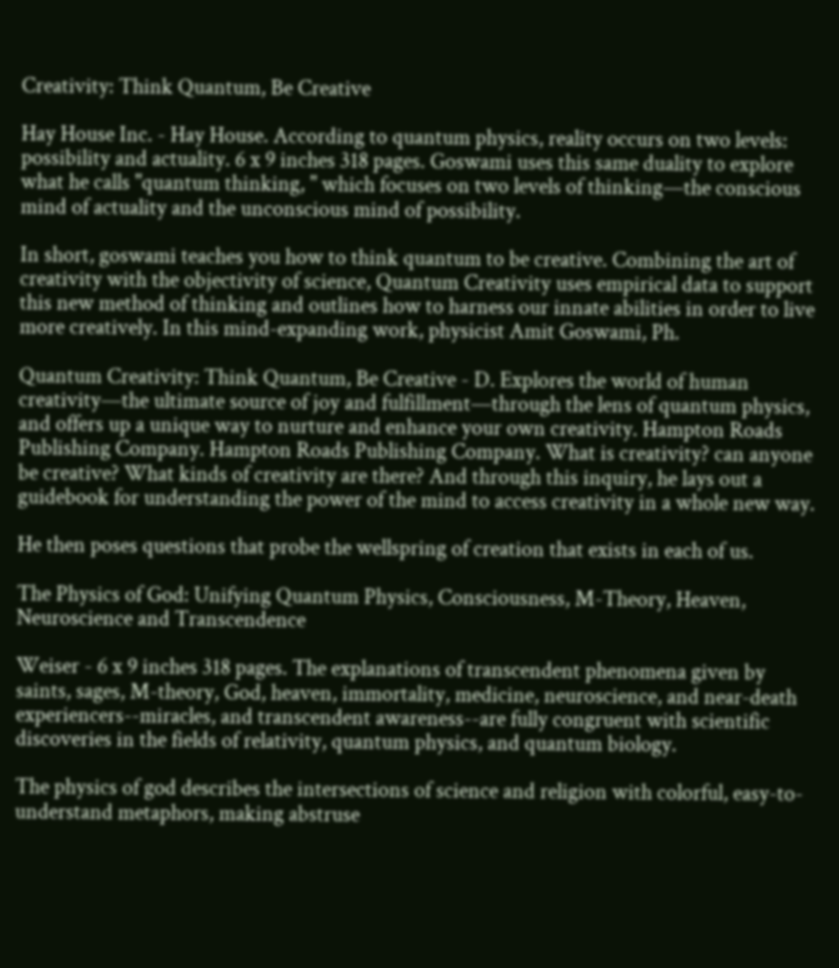Creativity: Think Quantum, Be Creative

Hay House Inc. - Hay House. According to quantum physics, reality occurs on two levels: possibility and actuality. 6 x 9 inches 318 pages. Goswami uses this same duality to explore what he calls "quantum thinking, " which focuses on two levels of thinking—the conscious mind of actuality and the unconscious mind of possibility.

In short, goswami teaches you how to think quantum to be creative. Combining the art of creativity with the objectivity of science, Quantum Creativity uses empirical data to support this new method of thinking and outlines how to harness our innate abilities in order to live more creatively. In this mind-expanding work, physicist Amit Goswami, Ph.

Quantum Creativity: Think Quantum, Be Creative - D. Explores the world of human creativity—the ultimate source of joy and fulfillment—through the lens of quantum physics, and offers up a unique way to nurture and enhance your own creativity. Hampton Roads Publishing Company. Hampton Roads Publishing Company. What is creativity? can anyone be creative? What kinds of creativity are there? And through this inquiry, he lays out a guidebook for understanding the power of the mind to access creativity in a whole new way.

He then poses questions that probe the wellspring of creation that exists in each of us.

The Physics of God: Unifying Quantum Physics, Consciousness, M-Theory, Heaven, Neuroscience and Transcendence

Weiser - 6 x 9 inches 318 pages. The explanations of transcendent phenomena given by saints, sages, M-theory, God, heaven, immortality, medicine, neuroscience, and near-death experiencers--miracles, and transcendent awareness--are fully congruent with scientific discoveries in the fields of relativity, quantum physics, and quantum biology.

The physics of god describes the intersections of science and religion with colorful, easy-to-understand metaphors, making abstruse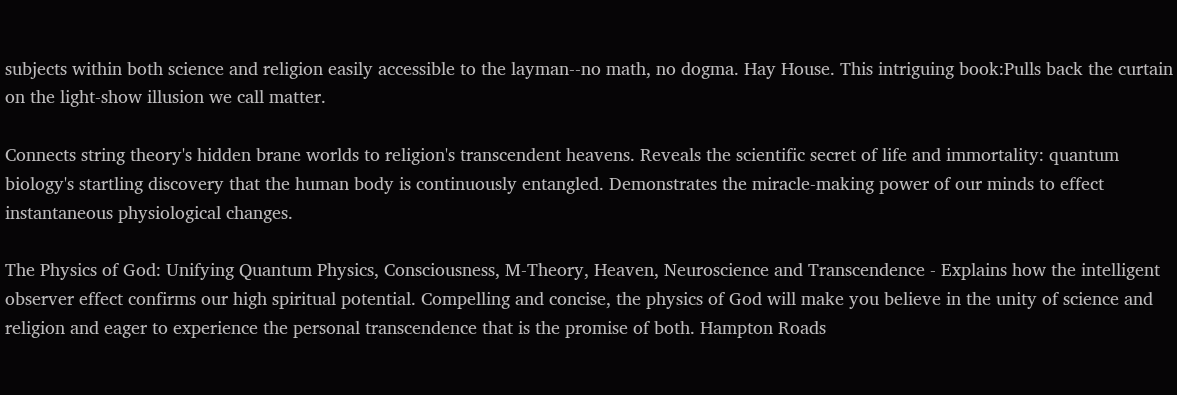subjects within both science and religion easily accessible to the layman--no math, no dogma. Hay House. This intriguing book:Pulls back the curtain on the light-show illusion we call matter.

Connects string theory's hidden brane worlds to religion's transcendent heavens. Reveals the scientific secret of life and immortality: quantum biology's startling discovery that the human body is continuously entangled. Demonstrates the miracle-making power of our minds to effect instantaneous physiological changes.

The Physics of God: Unifying Quantum Physics, Consciousness, M-Theory, Heaven, Neuroscience and Transcendence - Explains how the intelligent observer effect confirms our high spiritual potential. Compelling and concise, the physics of God will make you believe in the unity of science and religion and eager to experience the personal transcendence that is the promise of both. Hampton Roads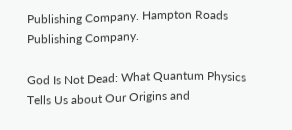Publishing Company. Hampton Roads Publishing Company.

God Is Not Dead: What Quantum Physics Tells Us about Our Origins and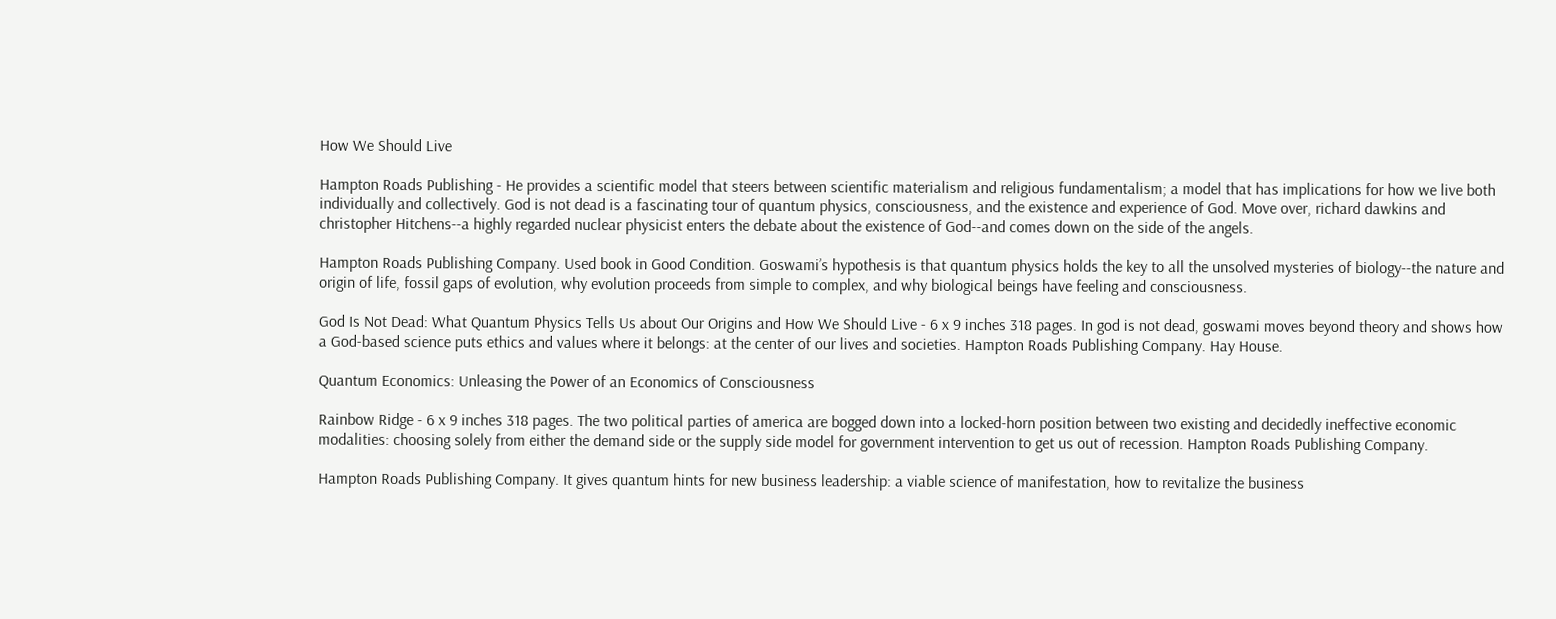How We Should Live

Hampton Roads Publishing - He provides a scientific model that steers between scientific materialism and religious fundamentalism; a model that has implications for how we live both individually and collectively. God is not dead is a fascinating tour of quantum physics, consciousness, and the existence and experience of God. Move over, richard dawkins and christopher Hitchens--a highly regarded nuclear physicist enters the debate about the existence of God--and comes down on the side of the angels.

Hampton Roads Publishing Company. Used book in Good Condition. Goswami’s hypothesis is that quantum physics holds the key to all the unsolved mysteries of biology--the nature and origin of life, fossil gaps of evolution, why evolution proceeds from simple to complex, and why biological beings have feeling and consciousness.

God Is Not Dead: What Quantum Physics Tells Us about Our Origins and How We Should Live - 6 x 9 inches 318 pages. In god is not dead, goswami moves beyond theory and shows how a God-based science puts ethics and values where it belongs: at the center of our lives and societies. Hampton Roads Publishing Company. Hay House.

Quantum Economics: Unleasing the Power of an Economics of Consciousness

Rainbow Ridge - 6 x 9 inches 318 pages. The two political parties of america are bogged down into a locked-horn position between two existing and decidedly ineffective economic modalities: choosing solely from either the demand side or the supply side model for government intervention to get us out of recession. Hampton Roads Publishing Company.

Hampton Roads Publishing Company. It gives quantum hints for new business leadership: a viable science of manifestation, how to revitalize the business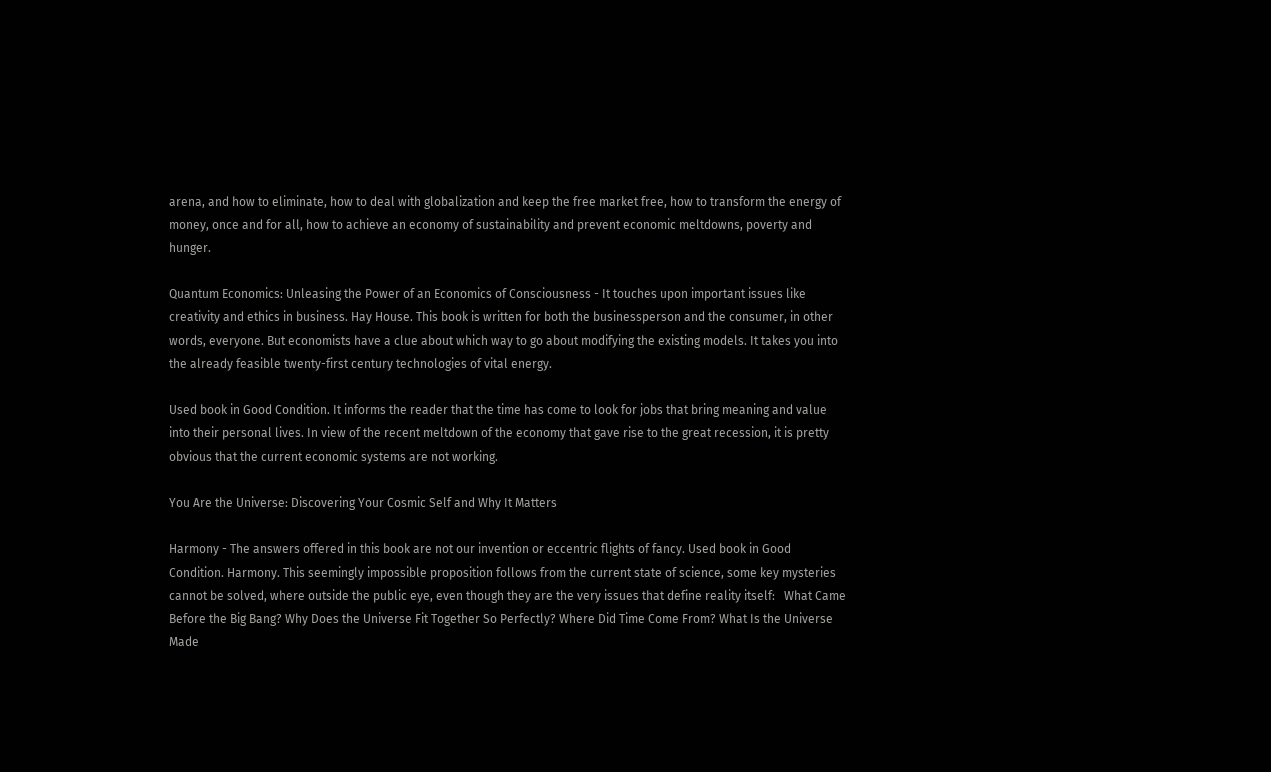arena, and how to eliminate, how to deal with globalization and keep the free market free, how to transform the energy of money, once and for all, how to achieve an economy of sustainability and prevent economic meltdowns, poverty and hunger.

Quantum Economics: Unleasing the Power of an Economics of Consciousness - It touches upon important issues like creativity and ethics in business. Hay House. This book is written for both the businessperson and the consumer, in other words, everyone. But economists have a clue about which way to go about modifying the existing models. It takes you into the already feasible twenty-first century technologies of vital energy.

Used book in Good Condition. It informs the reader that the time has come to look for jobs that bring meaning and value into their personal lives. In view of the recent meltdown of the economy that gave rise to the great recession, it is pretty obvious that the current economic systems are not working.

You Are the Universe: Discovering Your Cosmic Self and Why It Matters

Harmony - The answers offered in this book are not our invention or eccentric flights of fancy. Used book in Good Condition. Harmony. This seemingly impossible proposition follows from the current state of science, some key mysteries cannot be solved, where outside the public eye, even though they are the very issues that define reality itself:   What Came Before the Big Bang? Why Does the Universe Fit Together So Perfectly? Where Did Time Come From? What Is the Universe Made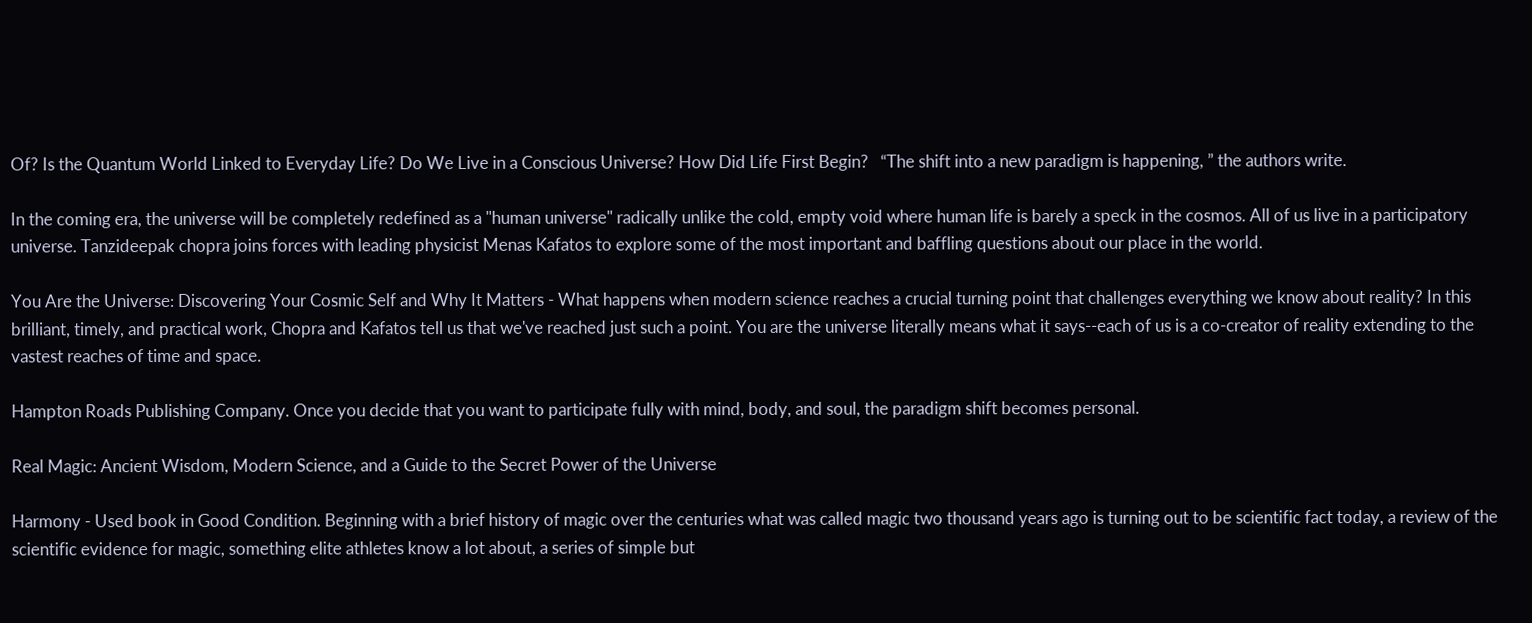Of? Is the Quantum World Linked to Everyday Life? Do We Live in a Conscious Universe? How Did Life First Begin?   “The shift into a new paradigm is happening, ” the authors write.

In the coming era, the universe will be completely redefined as a "human universe" radically unlike the cold, empty void where human life is barely a speck in the cosmos. All of us live in a participatory universe. Tanzideepak chopra joins forces with leading physicist Menas Kafatos to explore some of the most important and baffling questions about our place in the world.

You Are the Universe: Discovering Your Cosmic Self and Why It Matters - What happens when modern science reaches a crucial turning point that challenges everything we know about reality? In this brilliant, timely, and practical work, Chopra and Kafatos tell us that we've reached just such a point. You are the universe literally means what it says--each of us is a co-creator of reality extending to the vastest reaches of time and space.

Hampton Roads Publishing Company. Once you decide that you want to participate fully with mind, body, and soul, the paradigm shift becomes personal.

Real Magic: Ancient Wisdom, Modern Science, and a Guide to the Secret Power of the Universe

Harmony - Used book in Good Condition. Beginning with a brief history of magic over the centuries what was called magic two thousand years ago is turning out to be scientific fact today, a review of the scientific evidence for magic, something elite athletes know a lot about, a series of simple but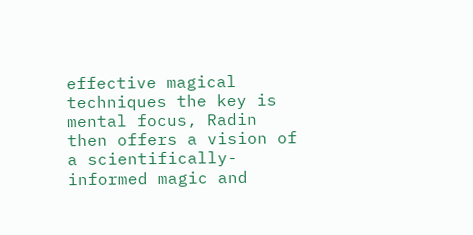effective magical techniques the key is mental focus, Radin then offers a vision of a scientifically-informed magic and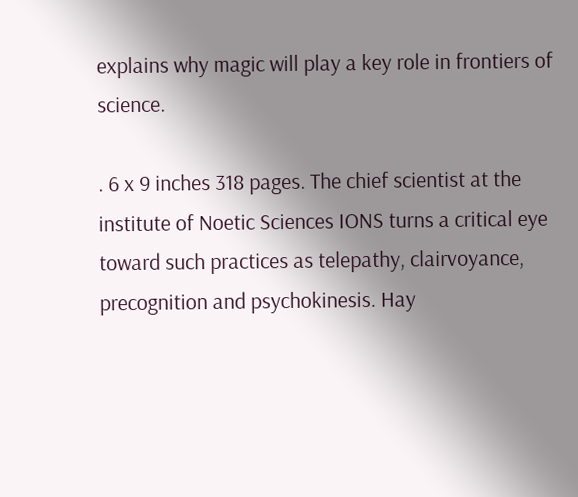explains why magic will play a key role in frontiers of science.

. 6 x 9 inches 318 pages. The chief scientist at the institute of Noetic Sciences IONS turns a critical eye toward such practices as telepathy, clairvoyance, precognition and psychokinesis. Hay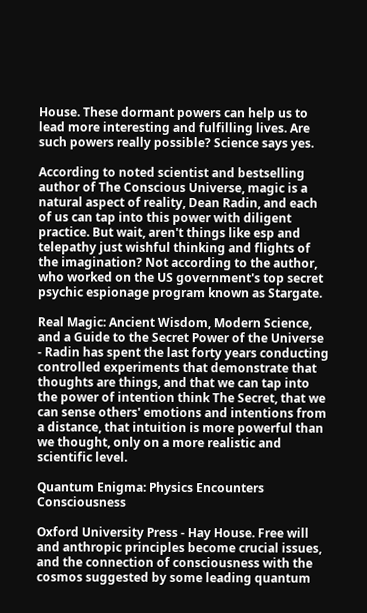House. These dormant powers can help us to lead more interesting and fulfilling lives. Are such powers really possible? Science says yes.

According to noted scientist and bestselling author of The Conscious Universe, magic is a natural aspect of reality, Dean Radin, and each of us can tap into this power with diligent practice. But wait, aren't things like esp and telepathy just wishful thinking and flights of the imagination? Not according to the author, who worked on the US government's top secret psychic espionage program known as Stargate.

Real Magic: Ancient Wisdom, Modern Science, and a Guide to the Secret Power of the Universe - Radin has spent the last forty years conducting controlled experiments that demonstrate that thoughts are things, and that we can tap into the power of intention think The Secret, that we can sense others' emotions and intentions from a distance, that intuition is more powerful than we thought, only on a more realistic and scientific level.

Quantum Enigma: Physics Encounters Consciousness

Oxford University Press - Hay House. Free will and anthropic principles become crucial issues, and the connection of consciousness with the cosmos suggested by some leading quantum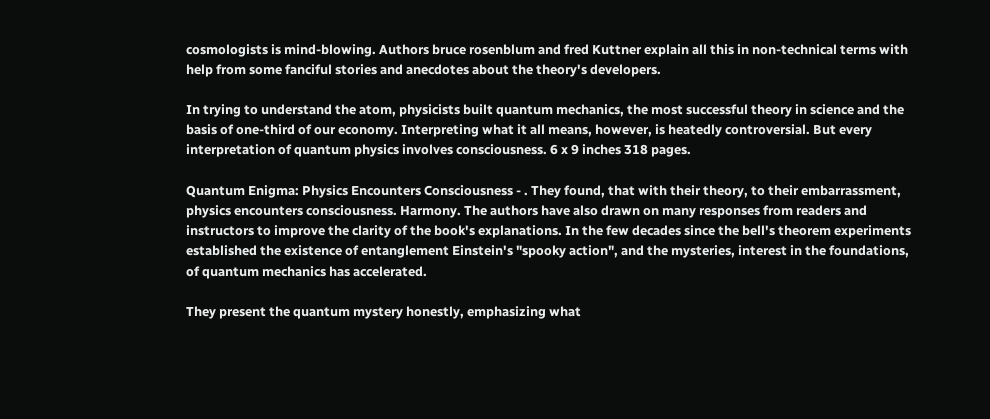cosmologists is mind-blowing. Authors bruce rosenblum and fred Kuttner explain all this in non-technical terms with help from some fanciful stories and anecdotes about the theory's developers.

In trying to understand the atom, physicists built quantum mechanics, the most successful theory in science and the basis of one-third of our economy. Interpreting what it all means, however, is heatedly controversial. But every interpretation of quantum physics involves consciousness. 6 x 9 inches 318 pages.

Quantum Enigma: Physics Encounters Consciousness - . They found, that with their theory, to their embarrassment, physics encounters consciousness. Harmony. The authors have also drawn on many responses from readers and instructors to improve the clarity of the book's explanations. In the few decades since the bell's theorem experiments established the existence of entanglement Einstein's "spooky action", and the mysteries, interest in the foundations, of quantum mechanics has accelerated.

They present the quantum mystery honestly, emphasizing what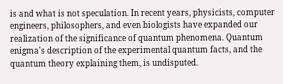is and what is not speculation. In recent years, physicists, computer engineers, philosophers, and even biologists have expanded our realization of the significance of quantum phenomena. Quantum enigma's description of the experimental quantum facts, and the quantum theory explaining them, is undisputed.